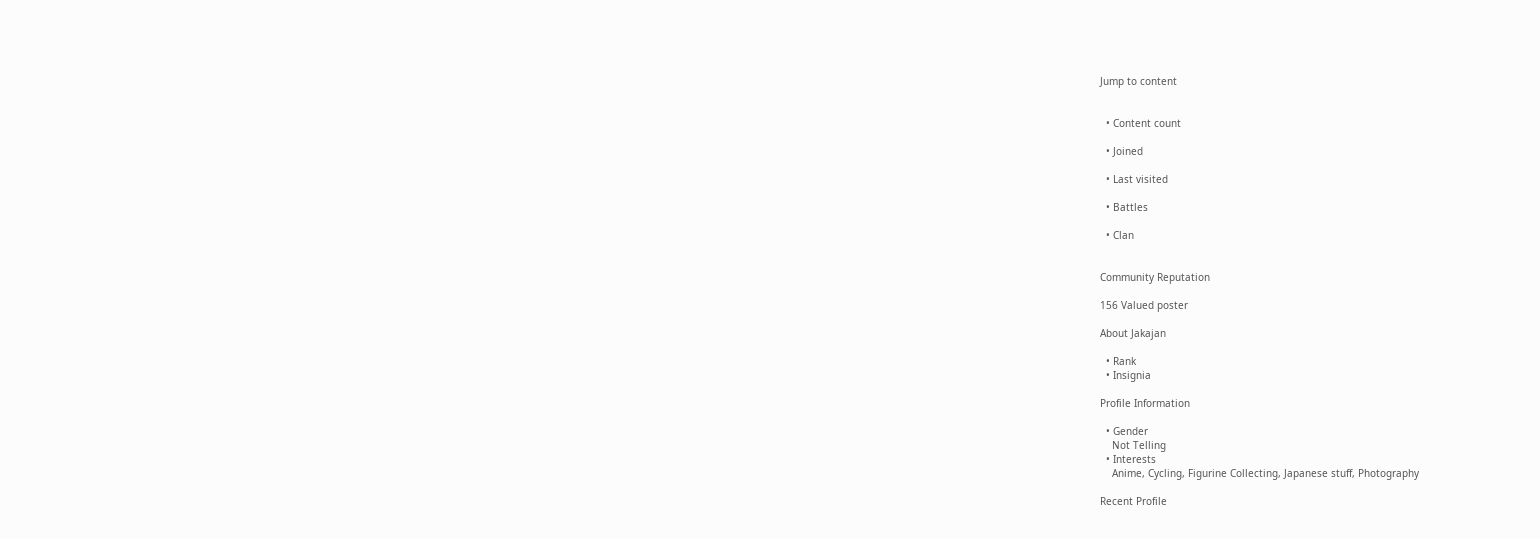Jump to content


  • Content count

  • Joined

  • Last visited

  • Battles

  • Clan


Community Reputation

156 Valued poster

About Jakajan

  • Rank
  • Insignia

Profile Information

  • Gender
    Not Telling
  • Interests
    Anime, Cycling, Figurine Collecting, Japanese stuff, Photography

Recent Profile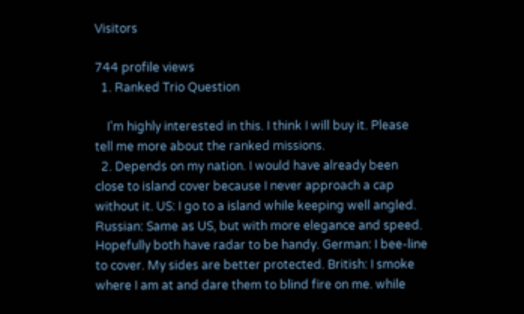Visitors

744 profile views
  1. Ranked Trio Question

    I'm highly interested in this. I think I will buy it. Please tell me more about the ranked missions.
  2. Depends on my nation. I would have already been close to island cover because I never approach a cap without it. US: I go to a island while keeping well angled. Russian: Same as US, but with more elegance and speed. Hopefully both have radar to be handy. German: I bee-line to cover. My sides are better protected. British: I smoke where I am at and dare them to blind fire on me. while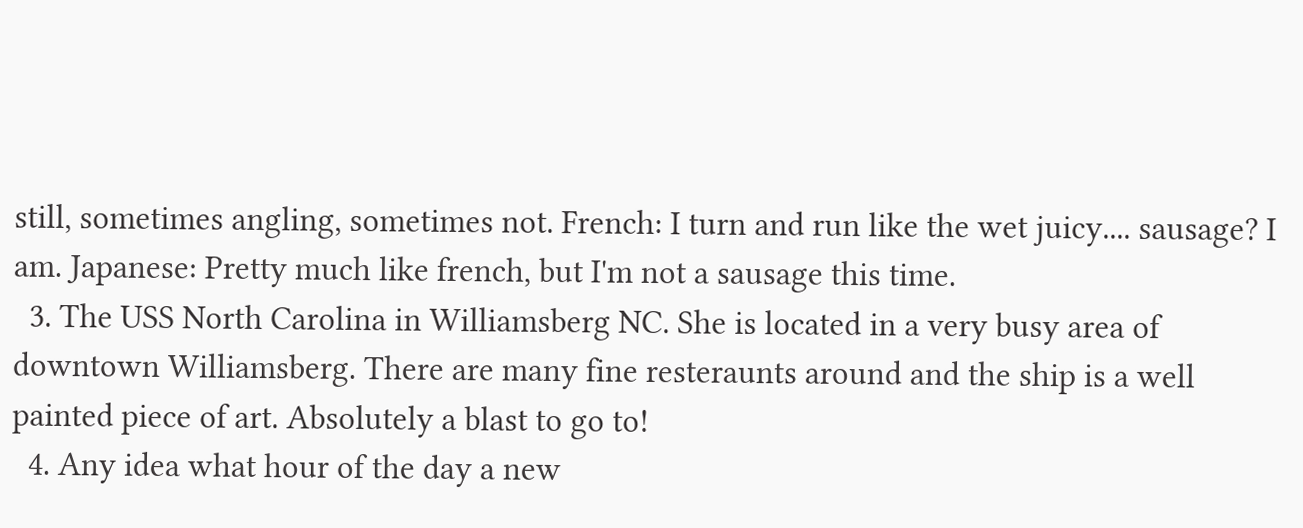still, sometimes angling, sometimes not. French: I turn and run like the wet juicy.... sausage? I am. Japanese: Pretty much like french, but I'm not a sausage this time.
  3. The USS North Carolina in Williamsberg NC. She is located in a very busy area of downtown Williamsberg. There are many fine resteraunts around and the ship is a well painted piece of art. Absolutely a blast to go to!
  4. Any idea what hour of the day a new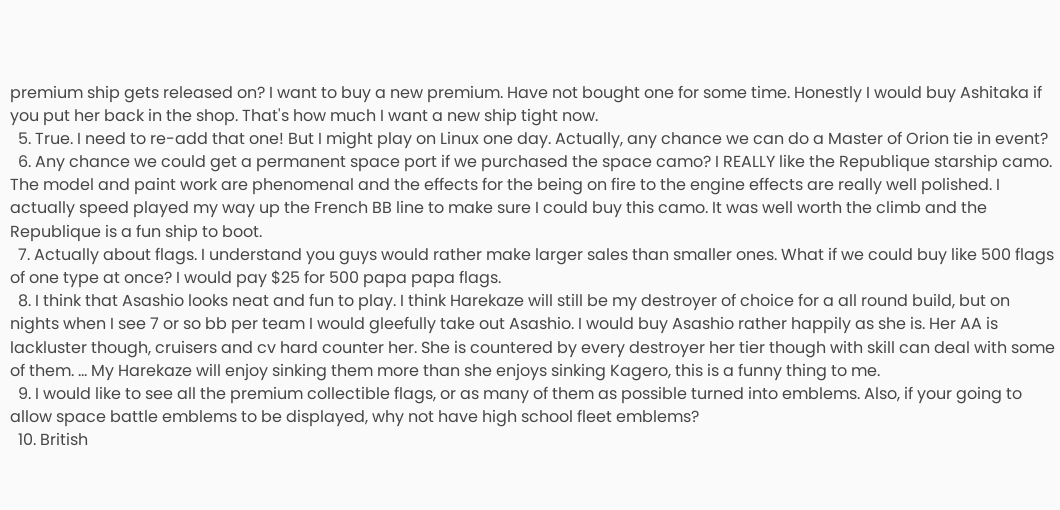premium ship gets released on? I want to buy a new premium. Have not bought one for some time. Honestly I would buy Ashitaka if you put her back in the shop. That's how much I want a new ship tight now.
  5. True. I need to re-add that one! But I might play on Linux one day. Actually, any chance we can do a Master of Orion tie in event?
  6. Any chance we could get a permanent space port if we purchased the space camo? I REALLY like the Republique starship camo. The model and paint work are phenomenal and the effects for the being on fire to the engine effects are really well polished. I actually speed played my way up the French BB line to make sure I could buy this camo. It was well worth the climb and the Republique is a fun ship to boot.
  7. Actually about flags. I understand you guys would rather make larger sales than smaller ones. What if we could buy like 500 flags of one type at once? I would pay $25 for 500 papa papa flags.
  8. I think that Asashio looks neat and fun to play. I think Harekaze will still be my destroyer of choice for a all round build, but on nights when I see 7 or so bb per team I would gleefully take out Asashio. I would buy Asashio rather happily as she is. Her AA is lackluster though, cruisers and cv hard counter her. She is countered by every destroyer her tier though with skill can deal with some of them. ... My Harekaze will enjoy sinking them more than she enjoys sinking Kagero, this is a funny thing to me.
  9. I would like to see all the premium collectible flags, or as many of them as possible turned into emblems. Also, if your going to allow space battle emblems to be displayed, why not have high school fleet emblems?
  10. British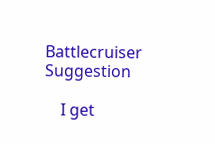Battlecruiser Suggestion

    I get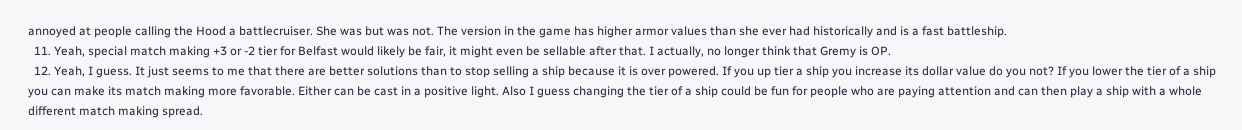annoyed at people calling the Hood a battlecruiser. She was but was not. The version in the game has higher armor values than she ever had historically and is a fast battleship.
  11. Yeah, special match making +3 or -2 tier for Belfast would likely be fair, it might even be sellable after that. I actually, no longer think that Gremy is OP.
  12. Yeah, I guess. It just seems to me that there are better solutions than to stop selling a ship because it is over powered. If you up tier a ship you increase its dollar value do you not? If you lower the tier of a ship you can make its match making more favorable. Either can be cast in a positive light. Also I guess changing the tier of a ship could be fun for people who are paying attention and can then play a ship with a whole different match making spread.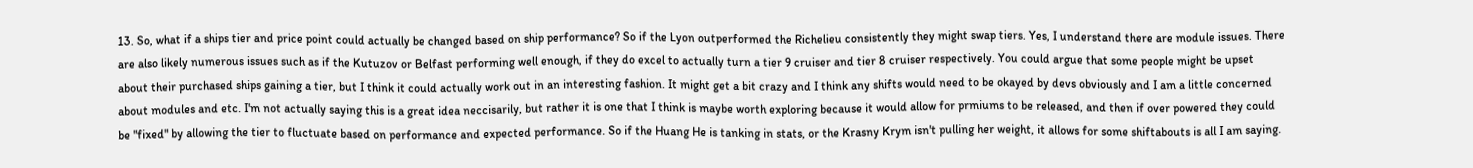13. So, what if a ships tier and price point could actually be changed based on ship performance? So if the Lyon outperformed the Richelieu consistently they might swap tiers. Yes, I understand there are module issues. There are also likely numerous issues such as if the Kutuzov or Belfast performing well enough, if they do excel to actually turn a tier 9 cruiser and tier 8 cruiser respectively. You could argue that some people might be upset about their purchased ships gaining a tier, but I think it could actually work out in an interesting fashion. It might get a bit crazy and I think any shifts would need to be okayed by devs obviously and I am a little concerned about modules and etc. I'm not actually saying this is a great idea neccisarily, but rather it is one that I think is maybe worth exploring because it would allow for prmiums to be released, and then if over powered they could be "fixed" by allowing the tier to fluctuate based on performance and expected performance. So if the Huang He is tanking in stats, or the Krasny Krym isn't pulling her weight, it allows for some shiftabouts is all I am saying.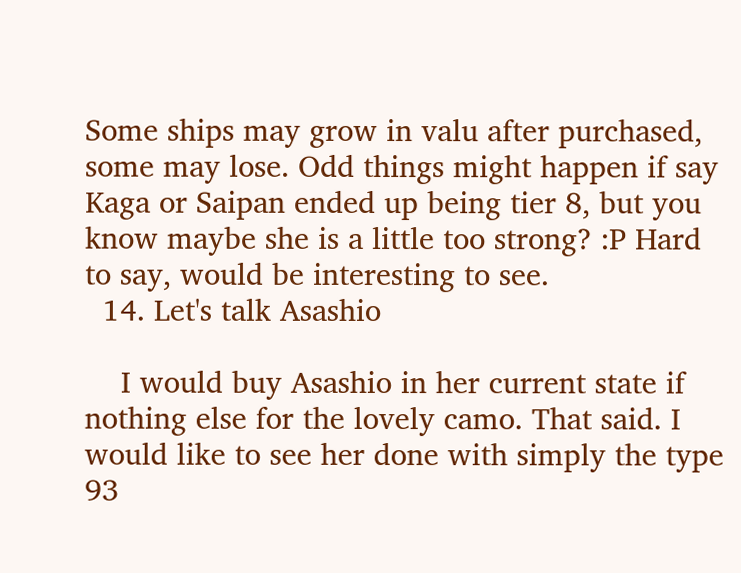Some ships may grow in valu after purchased, some may lose. Odd things might happen if say Kaga or Saipan ended up being tier 8, but you know maybe she is a little too strong? :P Hard to say, would be interesting to see.
  14. Let's talk Asashio

    I would buy Asashio in her current state if nothing else for the lovely camo. That said. I would like to see her done with simply the type 93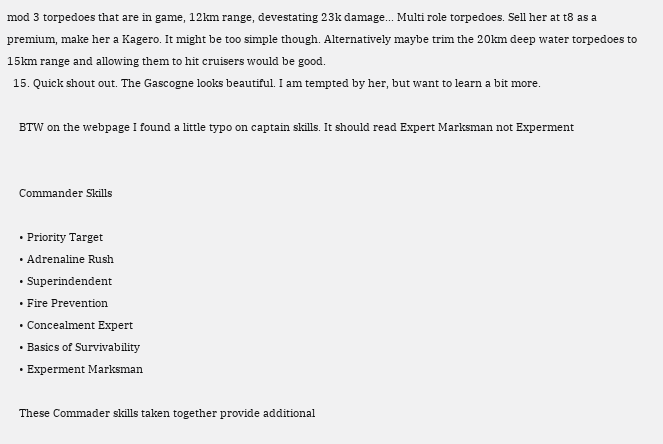mod 3 torpedoes that are in game, 12km range, devestating 23k damage... Multi role torpedoes. Sell her at t8 as a premium, make her a Kagero. It might be too simple though. Alternatively maybe trim the 20km deep water torpedoes to 15km range and allowing them to hit cruisers would be good.
  15. Quick shout out. The Gascogne looks beautiful. I am tempted by her, but want to learn a bit more.

    BTW on the webpage I found a little typo on captain skills. It should read Expert Marksman not Experment


    Commander Skills

    • Priority Target
    • Adrenaline Rush
    • Superindendent
    • Fire Prevention
    • Concealment Expert
    • Basics of Survivability
    • Experment Marksman

    These Commader skills taken together provide additional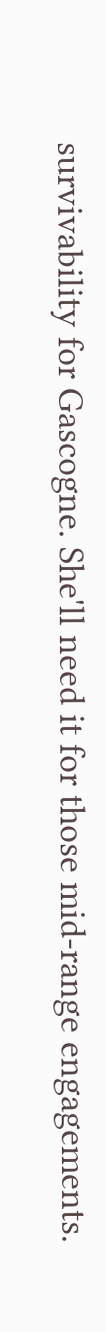survivability for Gascogne. She'll need it for those mid-range engagements.